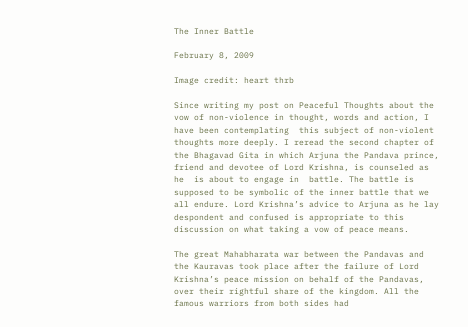The Inner Battle

February 8, 2009

Image credit: heart thrb

Since writing my post on Peaceful Thoughts about the vow of non-violence in thought, words and action, I have been contemplating  this subject of non-violent thoughts more deeply. I reread the second chapter of the Bhagavad Gita in which Arjuna the Pandava prince, friend and devotee of Lord Krishna, is counseled as he  is about to engage in  battle. The battle is supposed to be symbolic of the inner battle that we all endure. Lord Krishna’s advice to Arjuna as he lay despondent and confused is appropriate to this discussion on what taking a vow of peace means.

The great Mahabharata war between the Pandavas and the Kauravas took place after the failure of Lord Krishna’s peace mission on behalf of the Pandavas, over their rightful share of the kingdom. All the famous warriors from both sides had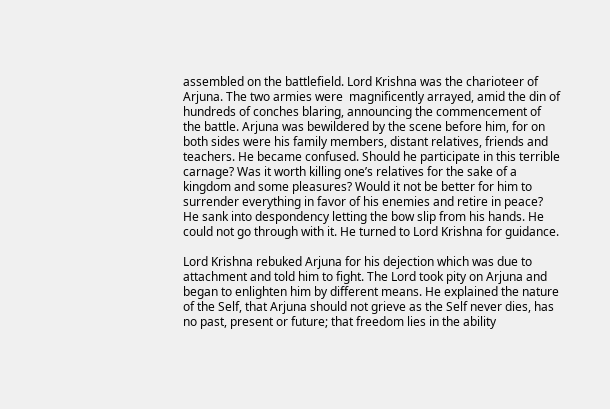assembled on the battlefield. Lord Krishna was the charioteer of Arjuna. The two armies were  magnificently arrayed, amid the din of hundreds of conches blaring, announcing the commencement of the battle. Arjuna was bewildered by the scene before him, for on both sides were his family members, distant relatives, friends and teachers. He became confused. Should he participate in this terrible carnage? Was it worth killing one’s relatives for the sake of a kingdom and some pleasures? Would it not be better for him to surrender everything in favor of his enemies and retire in peace? He sank into despondency letting the bow slip from his hands. He could not go through with it. He turned to Lord Krishna for guidance.

Lord Krishna rebuked Arjuna for his dejection which was due to attachment and told him to fight. The Lord took pity on Arjuna and began to enlighten him by different means. He explained the nature of the Self, that Arjuna should not grieve as the Self never dies, has no past, present or future; that freedom lies in the ability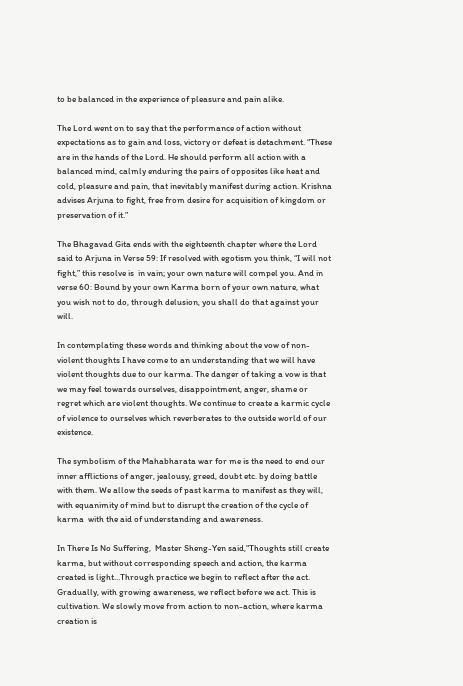to be balanced in the experience of pleasure and pain alike.

The Lord went on to say that the performance of action without expectations as to gain and loss, victory or defeat is detachment. “These are in the hands of the Lord. He should perform all action with a balanced mind, calmly enduring the pairs of opposites like heat and cold, pleasure and pain, that inevitably manifest during action. Krishna advises Arjuna to fight, free from desire for acquisition of kingdom or preservation of it.”

The Bhagavad Gita ends with the eighteenth chapter where the Lord said to Arjuna in Verse 59: If resolved with egotism you think, “I will not fight,” this resolve is  in vain; your own nature will compel you. And in verse 60: Bound by your own Karma born of your own nature, what you wish not to do, through delusion, you shall do that against your will.

In contemplating these words and thinking about the vow of non-violent thoughts I have come to an understanding that we will have violent thoughts due to our karma. The danger of taking a vow is that we may feel towards ourselves, disappointment, anger, shame or regret which are violent thoughts. We continue to create a karmic cycle of violence to ourselves which reverberates to the outside world of our existence.

The symbolism of the Mahabharata war for me is the need to end our inner afflictions of anger, jealousy, greed, doubt etc. by doing battle with them. We allow the seeds of past karma to manifest as they will, with equanimity of mind but to disrupt the creation of the cycle of karma  with the aid of understanding and awareness.

In There Is No Suffering,  Master Sheng-Yen said,“Thoughts still create karma, but without corresponding speech and action, the karma created is light…Through practice we begin to reflect after the act. Gradually, with growing awareness, we reflect before we act. This is cultivation. We slowly move from action to non-action, where karma creation is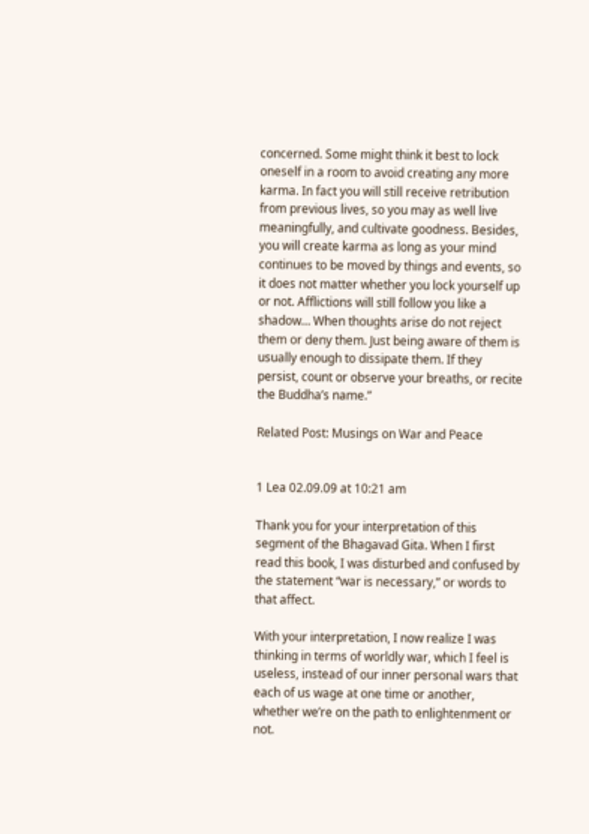concerned. Some might think it best to lock oneself in a room to avoid creating any more karma. In fact you will still receive retribution from previous lives, so you may as well live meaningfully, and cultivate goodness. Besides, you will create karma as long as your mind continues to be moved by things and events, so it does not matter whether you lock yourself up or not. Afflictions will still follow you like a shadow… When thoughts arise do not reject them or deny them. Just being aware of them is usually enough to dissipate them. If they persist, count or observe your breaths, or recite the Buddha’s name.”

Related Post: Musings on War and Peace


1 Lea 02.09.09 at 10:21 am

Thank you for your interpretation of this segment of the Bhagavad Gita. When I first read this book, I was disturbed and confused by the statement “war is necessary,” or words to that affect.

With your interpretation, I now realize I was thinking in terms of worldly war, which I feel is useless, instead of our inner personal wars that each of us wage at one time or another, whether we’re on the path to enlightenment or not.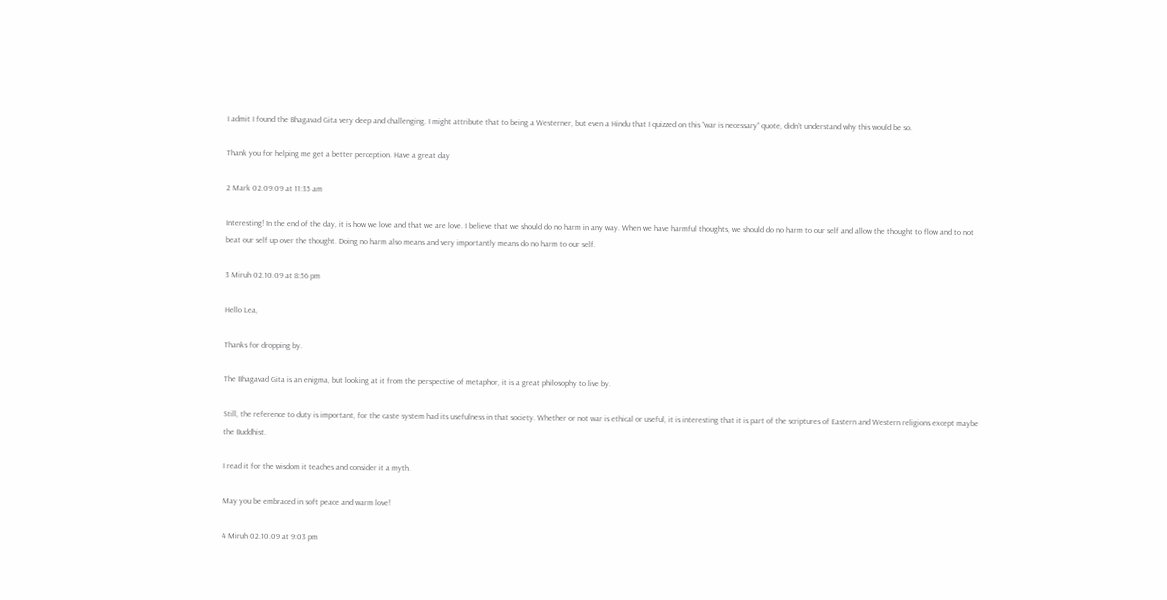I admit I found the Bhagavad Gita very deep and challenging. I might attribute that to being a Westerner, but even a Hindu that I quizzed on this “war is necessary” quote, didn’t understand why this would be so.

Thank you for helping me get a better perception. Have a great day

2 Mark 02.09.09 at 11:35 am

Interesting! In the end of the day, it is how we love and that we are love. I believe that we should do no harm in any way. When we have harmful thoughts, we should do no harm to our self and allow the thought to flow and to not beat our self up over the thought. Doing no harm also means and very importantly means do no harm to our self.

3 Miruh 02.10.09 at 8:56 pm

Hello Lea,

Thanks for dropping by.

The Bhagavad Gita is an enigma, but looking at it from the perspective of metaphor, it is a great philosophy to live by.

Still, the reference to duty is important, for the caste system had its usefulness in that society. Whether or not war is ethical or useful, it is interesting that it is part of the scriptures of Eastern and Western religions except maybe the Buddhist.

I read it for the wisdom it teaches and consider it a myth.

May you be embraced in soft peace and warm love!

4 Miruh 02.10.09 at 9:03 pm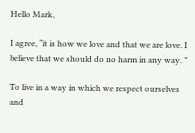Hello Mark,

I agree, “it is how we love and that we are love. I believe that we should do no harm in any way. ”

To live in a way in which we respect ourselves and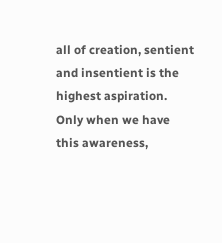all of creation, sentient and insentient is the highest aspiration. Only when we have this awareness,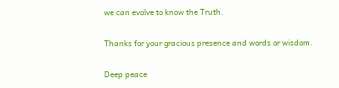we can evolve to know the Truth.

Thanks for your gracious presence and words or wisdom.

Deep peace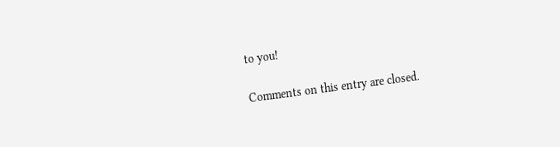to you!

Comments on this entry are closed.